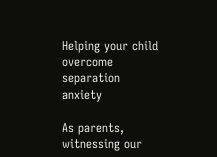Helping your child overcome separation anxiety

As parents, witnessing our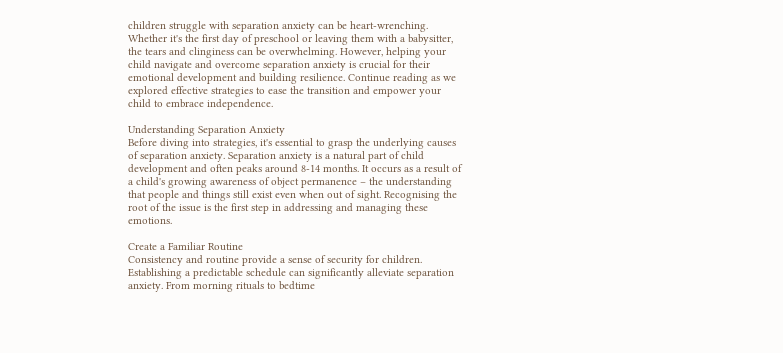children struggle with separation anxiety can be heart-wrenching. Whether it's the first day of preschool or leaving them with a babysitter, the tears and clinginess can be overwhelming. However, helping your child navigate and overcome separation anxiety is crucial for their emotional development and building resilience. Continue reading as we explored effective strategies to ease the transition and empower your child to embrace independence.

Understanding Separation Anxiety
Before diving into strategies, it's essential to grasp the underlying causes of separation anxiety. Separation anxiety is a natural part of child development and often peaks around 8-14 months. It occurs as a result of a child's growing awareness of object permanence – the understanding that people and things still exist even when out of sight. Recognising the root of the issue is the first step in addressing and managing these emotions.

Create a Familiar Routine
Consistency and routine provide a sense of security for children. Establishing a predictable schedule can significantly alleviate separation anxiety. From morning rituals to bedtime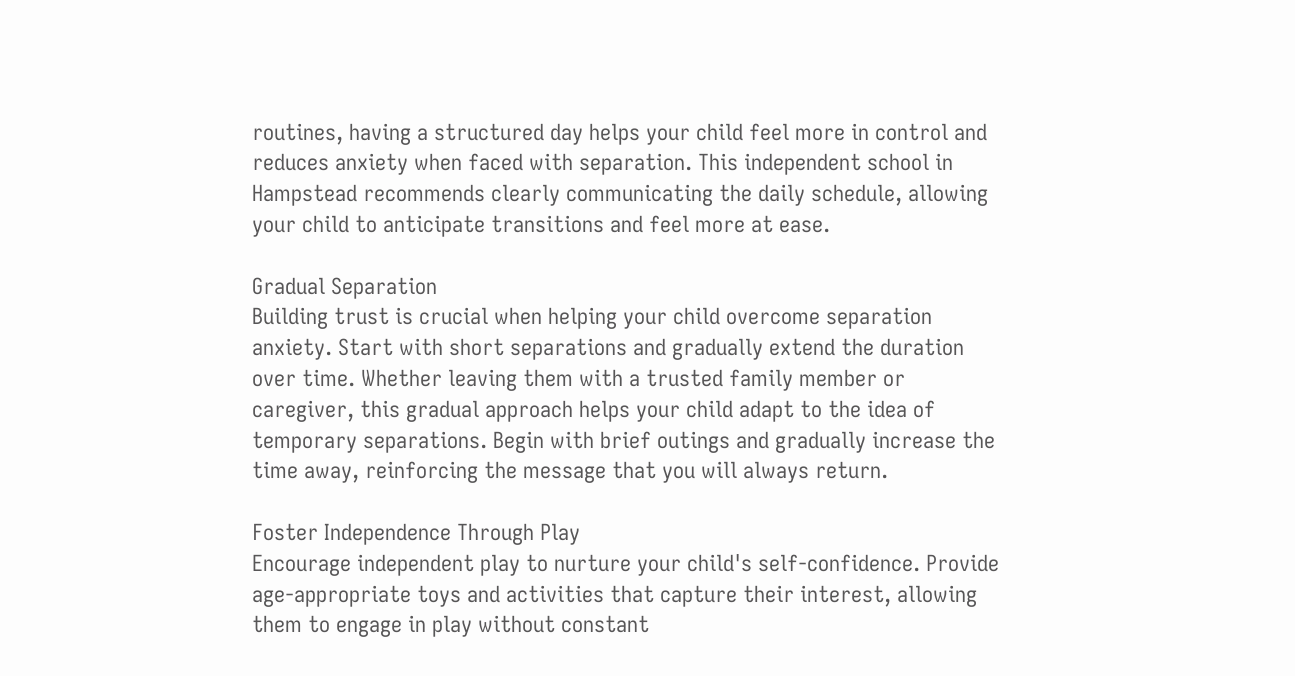routines, having a structured day helps your child feel more in control and reduces anxiety when faced with separation. This independent school in Hampstead recommends clearly communicating the daily schedule, allowing your child to anticipate transitions and feel more at ease.

Gradual Separation
Building trust is crucial when helping your child overcome separation anxiety. Start with short separations and gradually extend the duration over time. Whether leaving them with a trusted family member or caregiver, this gradual approach helps your child adapt to the idea of temporary separations. Begin with brief outings and gradually increase the time away, reinforcing the message that you will always return.

Foster Independence Through Play
Encourage independent play to nurture your child's self-confidence. Provide age-appropriate toys and activities that capture their interest, allowing them to engage in play without constant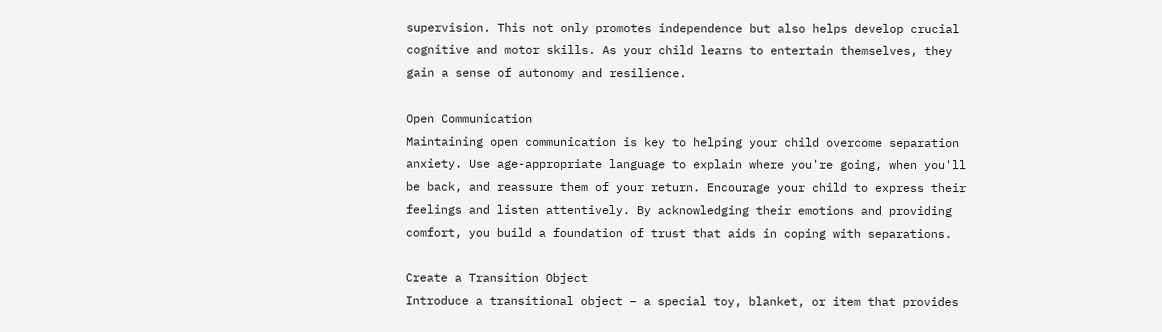supervision. This not only promotes independence but also helps develop crucial cognitive and motor skills. As your child learns to entertain themselves, they gain a sense of autonomy and resilience.

Open Communication
Maintaining open communication is key to helping your child overcome separation anxiety. Use age-appropriate language to explain where you're going, when you'll be back, and reassure them of your return. Encourage your child to express their feelings and listen attentively. By acknowledging their emotions and providing comfort, you build a foundation of trust that aids in coping with separations.

Create a Transition Object
Introduce a transitional object – a special toy, blanket, or item that provides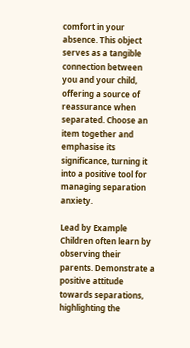comfort in your absence. This object serves as a tangible connection between you and your child, offering a source of reassurance when separated. Choose an item together and emphasise its significance, turning it into a positive tool for managing separation anxiety.

Lead by Example
Children often learn by observing their parents. Demonstrate a positive attitude towards separations, highlighting the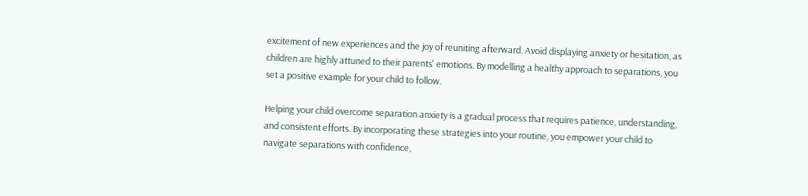excitement of new experiences and the joy of reuniting afterward. Avoid displaying anxiety or hesitation, as children are highly attuned to their parents' emotions. By modelling a healthy approach to separations, you set a positive example for your child to follow.

Helping your child overcome separation anxiety is a gradual process that requires patience, understanding, and consistent efforts. By incorporating these strategies into your routine, you empower your child to navigate separations with confidence,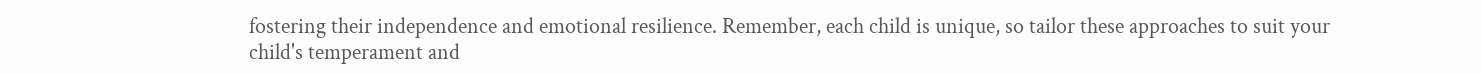fostering their independence and emotional resilience. Remember, each child is unique, so tailor these approaches to suit your child's temperament and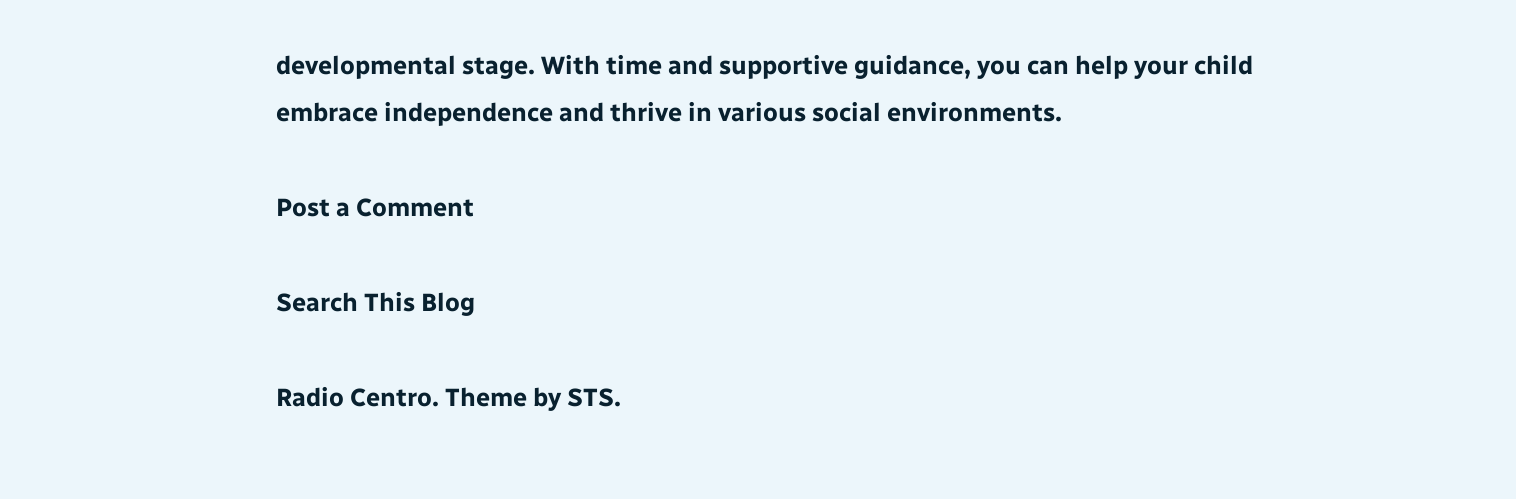developmental stage. With time and supportive guidance, you can help your child embrace independence and thrive in various social environments.

Post a Comment

Search This Blog

Radio Centro. Theme by STS.